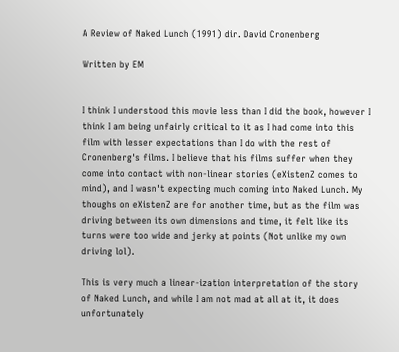A Review of Naked Lunch (1991) dir. David Cronenberg

Written by EM


I think I understood this movie less than I did the book, however I think I am being unfairly critical to it as I had come into this film with lesser expectations than I do with the rest of Cronenberg's films. I believe that his films suffer when they come into contact with non-linear stories (eXistenZ comes to mind), and I wasn't expecting much coming into Naked Lunch. My thoughs on eXistenZ are for another time, but as the film was driving between its own dimensions and time, it felt like its turns were too wide and jerky at points (Not unlike my own driving lol).

This is very much a linear-ization interpretation of the story of Naked Lunch, and while I am not mad at all at it, it does unfortunately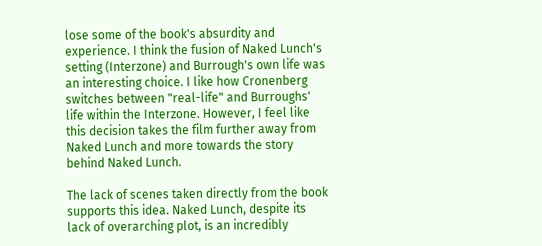lose some of the book's absurdity and experience. I think the fusion of Naked Lunch's setting (Interzone) and Burrough's own life was an interesting choice. I like how Cronenberg switches between "real-life" and Burroughs' life within the Interzone. However, I feel like this decision takes the film further away from Naked Lunch and more towards the story behind Naked Lunch.

The lack of scenes taken directly from the book supports this idea. Naked Lunch, despite its lack of overarching plot, is an incredibly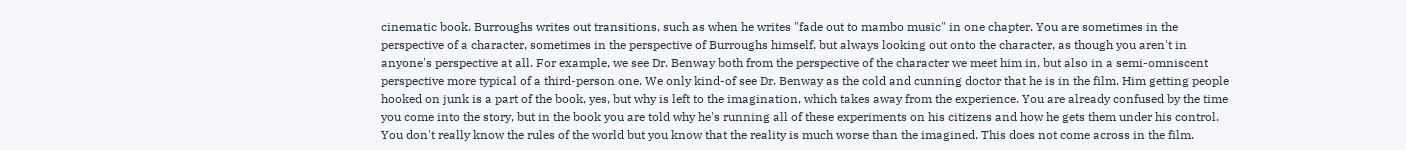cinematic book. Burroughs writes out transitions, such as when he writes "fade out to mambo music" in one chapter. You are sometimes in the perspective of a character, sometimes in the perspective of Burroughs himself, but always looking out onto the character, as though you aren't in anyone's perspective at all. For example, we see Dr. Benway both from the perspective of the character we meet him in, but also in a semi-omniscent perspective more typical of a third-person one. We only kind-of see Dr. Benway as the cold and cunning doctor that he is in the film. Him getting people hooked on junk is a part of the book, yes, but why is left to the imagination, which takes away from the experience. You are already confused by the time you come into the story, but in the book you are told why he's running all of these experiments on his citizens and how he gets them under his control. You don't really know the rules of the world but you know that the reality is much worse than the imagined. This does not come across in the film.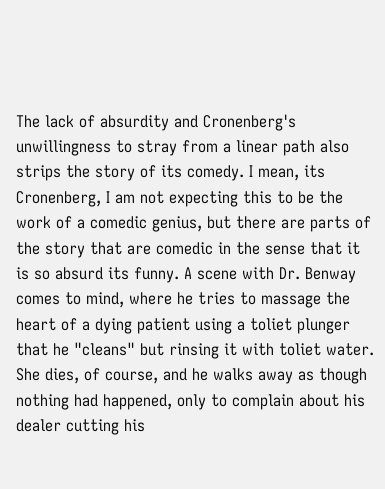The lack of absurdity and Cronenberg's unwillingness to stray from a linear path also strips the story of its comedy. I mean, its Cronenberg, I am not expecting this to be the work of a comedic genius, but there are parts of the story that are comedic in the sense that it is so absurd its funny. A scene with Dr. Benway comes to mind, where he tries to massage the heart of a dying patient using a toliet plunger that he "cleans" but rinsing it with toliet water. She dies, of course, and he walks away as though nothing had happened, only to complain about his dealer cutting his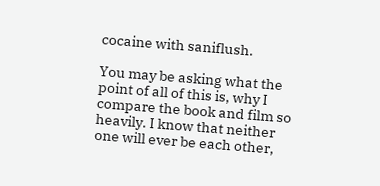cocaine with saniflush.

You may be asking what the point of all of this is, why I compare the book and film so heavily. I know that neither one will ever be each other,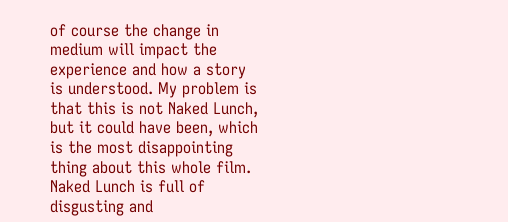of course the change in medium will impact the experience and how a story is understood. My problem is that this is not Naked Lunch, but it could have been, which is the most disappointing thing about this whole film. Naked Lunch is full of disgusting and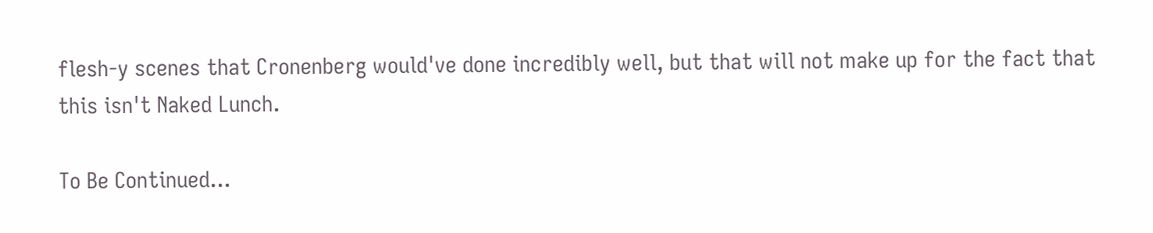flesh-y scenes that Cronenberg would've done incredibly well, but that will not make up for the fact that this isn't Naked Lunch.

To Be Continued...